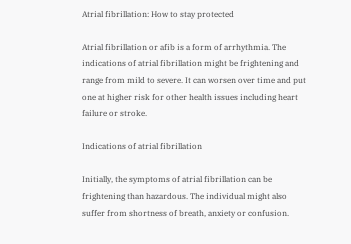Atrial fibrillation: How to stay protected

Atrial fibrillation or afib is a form of arrhythmia. The indications of atrial fibrillation might be frightening and range from mild to severe. It can worsen over time and put one at higher risk for other health issues including heart failure or stroke.

Indications of atrial fibrillation

Initially, the symptoms of atrial fibrillation can be frightening than hazardous. The individual might also suffer from shortness of breath, anxiety or confusion.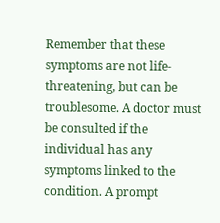Remember that these symptoms are not life-threatening, but can be troublesome. A doctor must be consulted if the individual has any symptoms linked to the condition. A prompt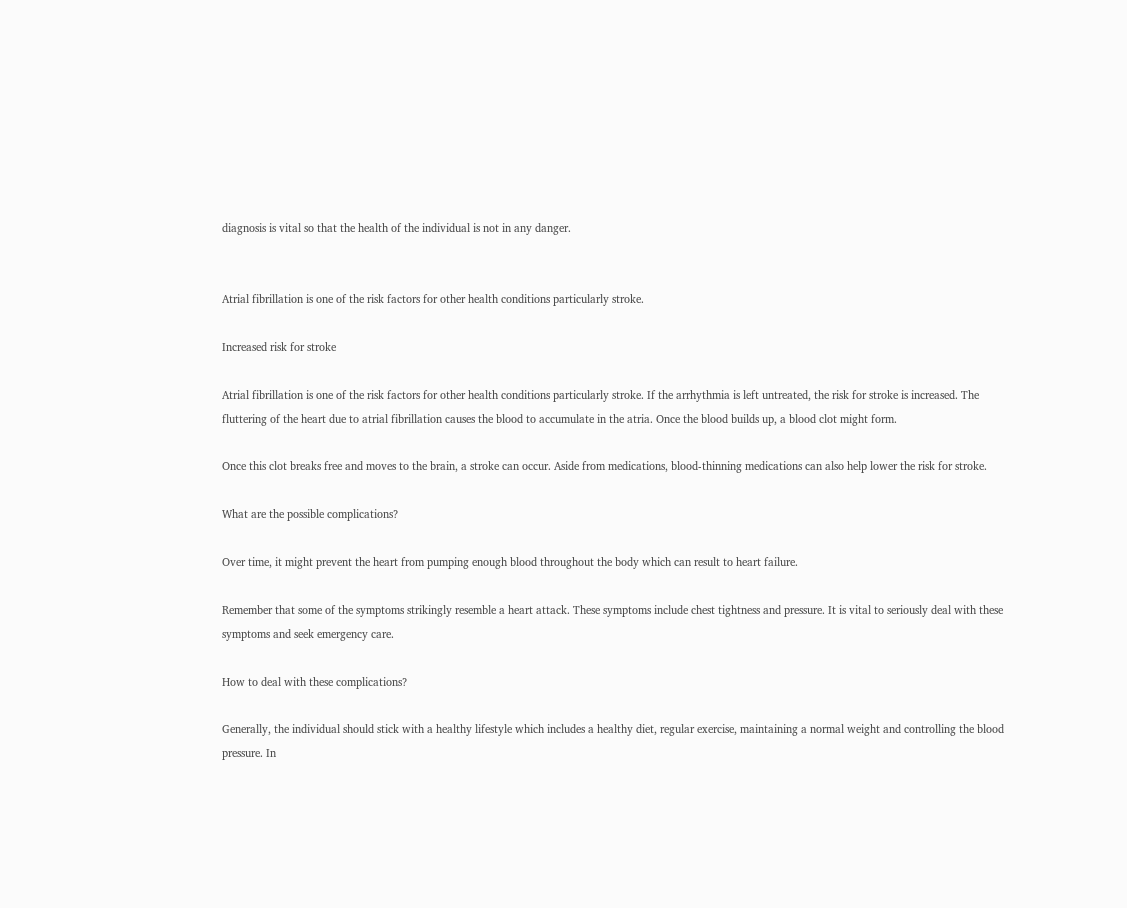diagnosis is vital so that the health of the individual is not in any danger.


Atrial fibrillation is one of the risk factors for other health conditions particularly stroke.

Increased risk for stroke

Atrial fibrillation is one of the risk factors for other health conditions particularly stroke. If the arrhythmia is left untreated, the risk for stroke is increased. The fluttering of the heart due to atrial fibrillation causes the blood to accumulate in the atria. Once the blood builds up, a blood clot might form.

Once this clot breaks free and moves to the brain, a stroke can occur. Aside from medications, blood-thinning medications can also help lower the risk for stroke.

What are the possible complications?

Over time, it might prevent the heart from pumping enough blood throughout the body which can result to heart failure.

Remember that some of the symptoms strikingly resemble a heart attack. These symptoms include chest tightness and pressure. It is vital to seriously deal with these symptoms and seek emergency care.

How to deal with these complications?

Generally, the individual should stick with a healthy lifestyle which includes a healthy diet, regular exercise, maintaining a normal weight and controlling the blood pressure. In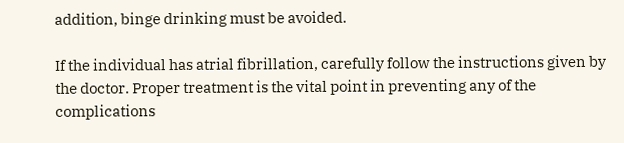addition, binge drinking must be avoided.

If the individual has atrial fibrillation, carefully follow the instructions given by the doctor. Proper treatment is the vital point in preventing any of the complications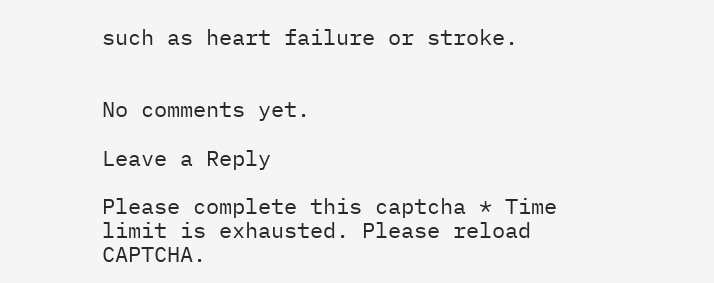such as heart failure or stroke.


No comments yet.

Leave a Reply

Please complete this captcha * Time limit is exhausted. Please reload CAPTCHA.